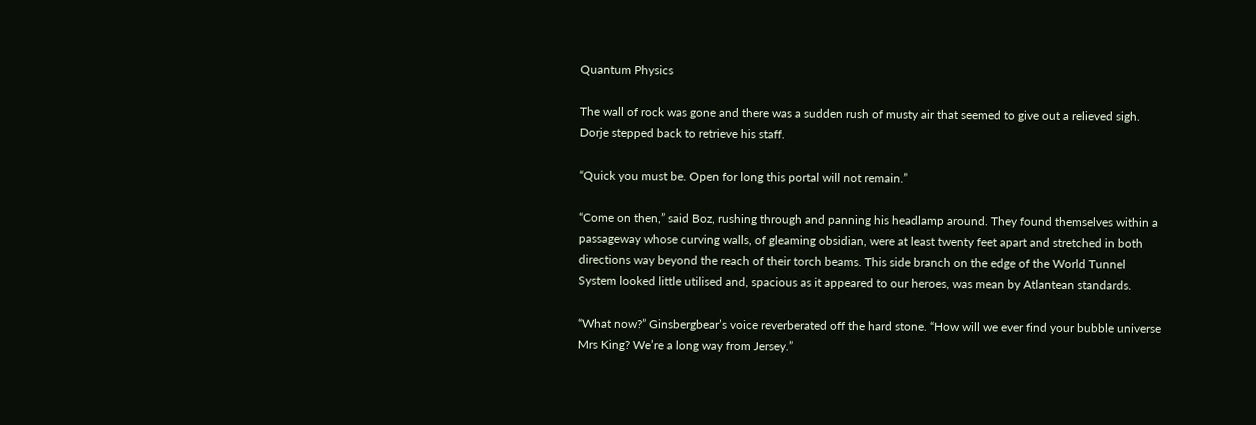Quantum Physics

The wall of rock was gone and there was a sudden rush of musty air that seemed to give out a relieved sigh. Dorje stepped back to retrieve his staff.

“Quick you must be. Open for long this portal will not remain.”

“Come on then,” said Boz, rushing through and panning his headlamp around. They found themselves within a passageway whose curving walls, of gleaming obsidian, were at least twenty feet apart and stretched in both directions way beyond the reach of their torch beams. This side branch on the edge of the World Tunnel System looked little utilised and, spacious as it appeared to our heroes, was mean by Atlantean standards.

“What now?” Ginsbergbear’s voice reverberated off the hard stone. “How will we ever find your bubble universe Mrs King? We’re a long way from Jersey.”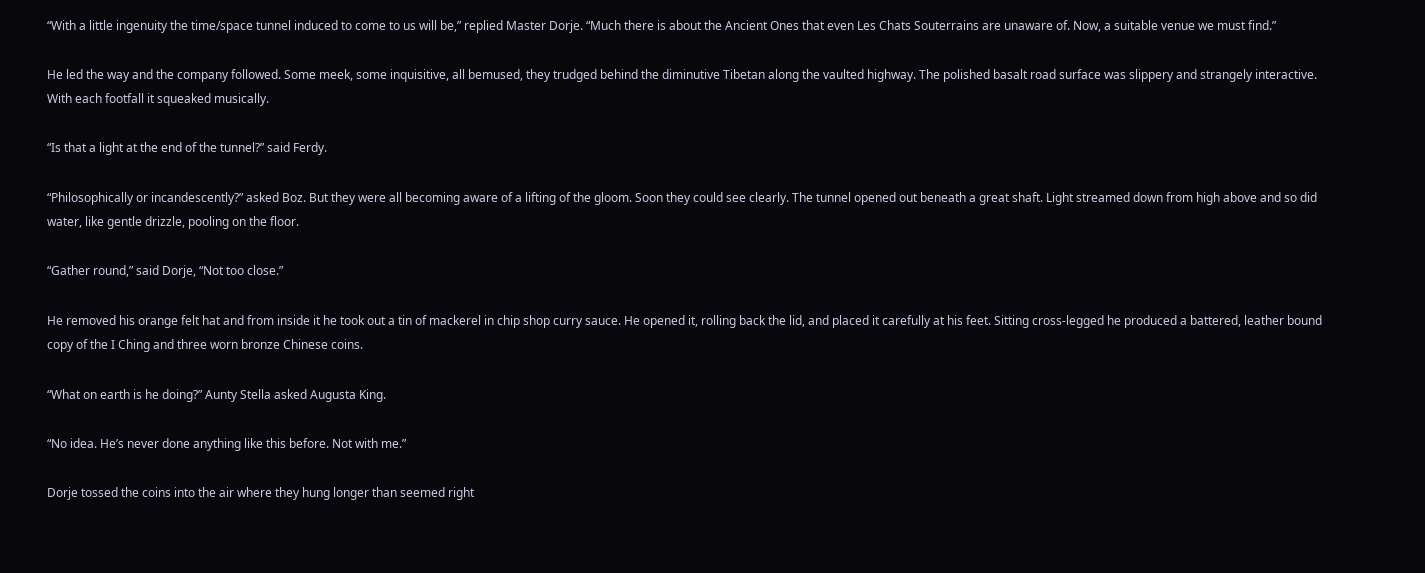“With a little ingenuity the time/space tunnel induced to come to us will be,” replied Master Dorje. “Much there is about the Ancient Ones that even Les Chats Souterrains are unaware of. Now, a suitable venue we must find.”

He led the way and the company followed. Some meek, some inquisitive, all bemused, they trudged behind the diminutive Tibetan along the vaulted highway. The polished basalt road surface was slippery and strangely interactive. With each footfall it squeaked musically.

“Is that a light at the end of the tunnel?” said Ferdy.

“Philosophically or incandescently?” asked Boz. But they were all becoming aware of a lifting of the gloom. Soon they could see clearly. The tunnel opened out beneath a great shaft. Light streamed down from high above and so did water, like gentle drizzle, pooling on the floor.

“Gather round,” said Dorje, “Not too close.”

He removed his orange felt hat and from inside it he took out a tin of mackerel in chip shop curry sauce. He opened it, rolling back the lid, and placed it carefully at his feet. Sitting cross-legged he produced a battered, leather bound copy of the I Ching and three worn bronze Chinese coins.

“What on earth is he doing?” Aunty Stella asked Augusta King.

“No idea. He’s never done anything like this before. Not with me.”

Dorje tossed the coins into the air where they hung longer than seemed right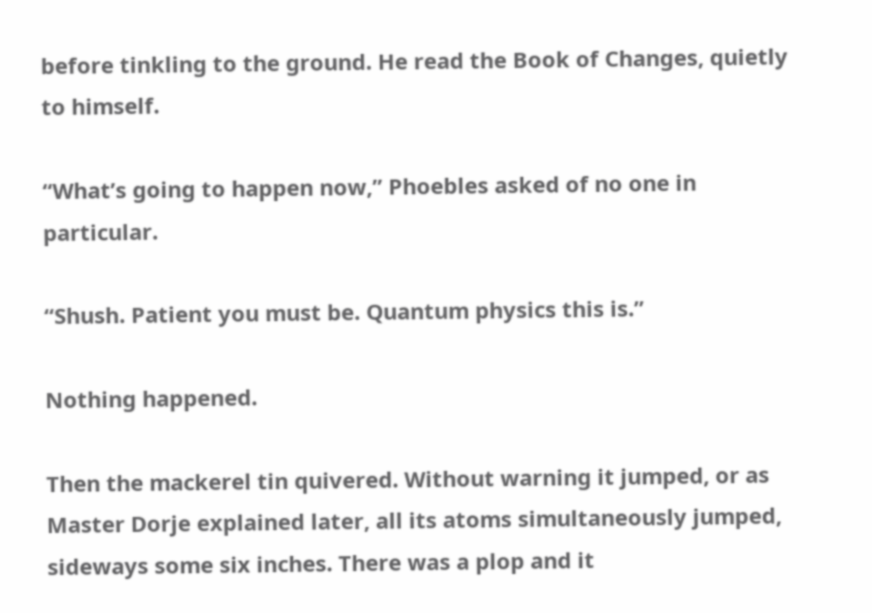before tinkling to the ground. He read the Book of Changes, quietly to himself.

“What’s going to happen now,” Phoebles asked of no one in particular.

“Shush. Patient you must be. Quantum physics this is.”

Nothing happened.

Then the mackerel tin quivered. Without warning it jumped, or as Master Dorje explained later, all its atoms simultaneously jumped, sideways some six inches. There was a plop and it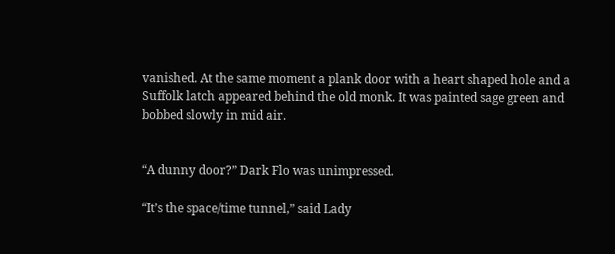vanished. At the same moment a plank door with a heart shaped hole and a Suffolk latch appeared behind the old monk. It was painted sage green and bobbed slowly in mid air.


“A dunny door?” Dark Flo was unimpressed.

“It’s the space/time tunnel,” said Lady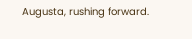Augusta, rushing forward.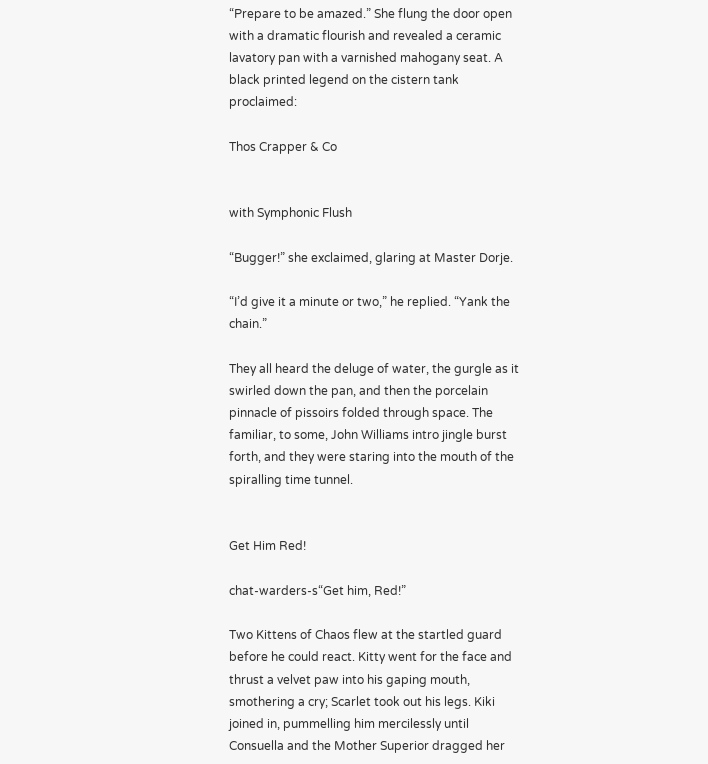“Prepare to be amazed.” She flung the door open with a dramatic flourish and revealed a ceramic lavatory pan with a varnished mahogany seat. A black printed legend on the cistern tank proclaimed:

Thos Crapper & Co


with Symphonic Flush

“Bugger!” she exclaimed, glaring at Master Dorje.

“I’d give it a minute or two,” he replied. “Yank the chain.”

They all heard the deluge of water, the gurgle as it swirled down the pan, and then the porcelain pinnacle of pissoirs folded through space. The familiar, to some, John Williams intro jingle burst forth, and they were staring into the mouth of the spiralling time tunnel.


Get Him Red!

chat-warders-s“Get him, Red!”

Two Kittens of Chaos flew at the startled guard before he could react. Kitty went for the face and thrust a velvet paw into his gaping mouth, smothering a cry; Scarlet took out his legs. Kiki joined in, pummelling him mercilessly until Consuella and the Mother Superior dragged her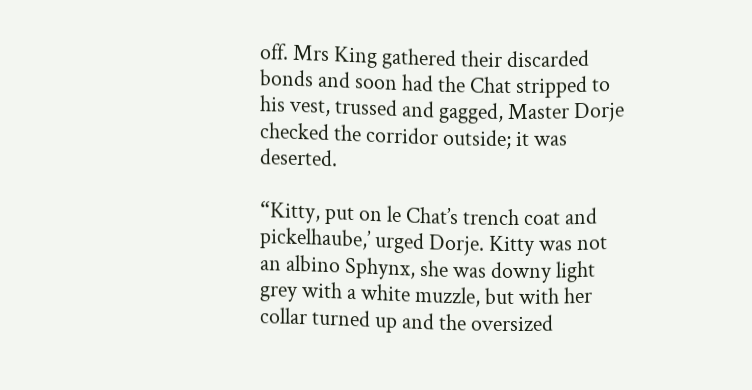off. Mrs King gathered their discarded bonds and soon had the Chat stripped to his vest, trussed and gagged, Master Dorje checked the corridor outside; it was deserted.

“Kitty, put on le Chat’s trench coat and pickelhaube,’ urged Dorje. Kitty was not an albino Sphynx, she was downy light grey with a white muzzle, but with her collar turned up and the oversized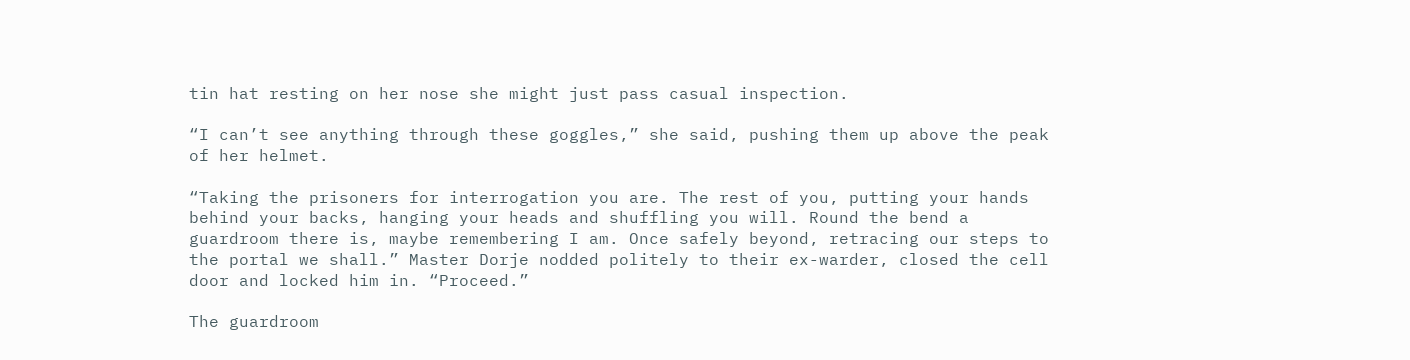tin hat resting on her nose she might just pass casual inspection.

“I can’t see anything through these goggles,” she said, pushing them up above the peak of her helmet.

“Taking the prisoners for interrogation you are. The rest of you, putting your hands behind your backs, hanging your heads and shuffling you will. Round the bend a guardroom there is, maybe remembering I am. Once safely beyond, retracing our steps to the portal we shall.” Master Dorje nodded politely to their ex-warder, closed the cell door and locked him in. “Proceed.”

The guardroom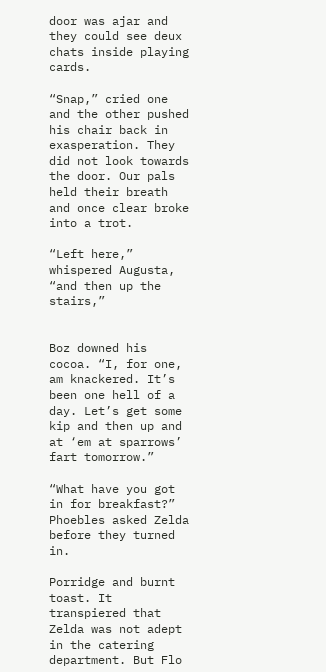door was ajar and they could see deux chats inside playing cards.

“Snap,” cried one and the other pushed his chair back in exasperation. They did not look towards the door. Our pals held their breath and once clear broke into a trot.

“Left here,” whispered Augusta, “and then up the stairs,”


Boz downed his cocoa. “I, for one, am knackered. It’s been one hell of a day. Let’s get some kip and then up and at ‘em at sparrows’ fart tomorrow.”

“What have you got in for breakfast?” Phoebles asked Zelda before they turned in.

Porridge and burnt toast. It transpiered that Zelda was not adept in the catering department. But Flo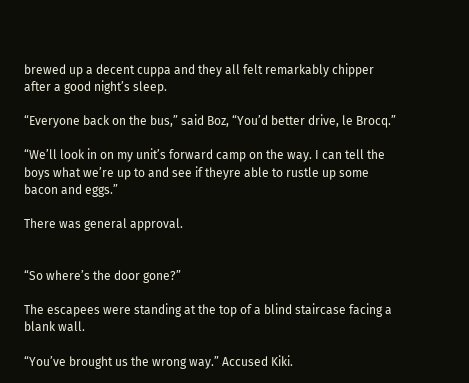brewed up a decent cuppa and they all felt remarkably chipper after a good night’s sleep.

“Everyone back on the bus,” said Boz, “You’d better drive, le Brocq.”

“We’ll look in on my unit’s forward camp on the way. I can tell the boys what we’re up to and see if theyre able to rustle up some bacon and eggs.”

There was general approval.


“So where’s the door gone?”

The escapees were standing at the top of a blind staircase facing a blank wall.

“You’ve brought us the wrong way.” Accused Kiki.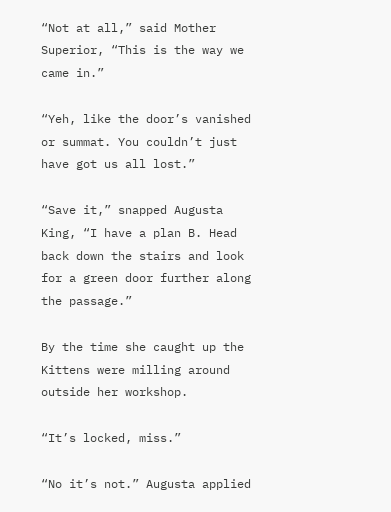“Not at all,” said Mother Superior, “This is the way we came in.”

“Yeh, like the door’s vanished or summat. You couldn’t just have got us all lost.”

“Save it,” snapped Augusta King, “I have a plan B. Head back down the stairs and look for a green door further along the passage.”

By the time she caught up the Kittens were milling around outside her workshop.

“It’s locked, miss.”

“No it’s not.” Augusta applied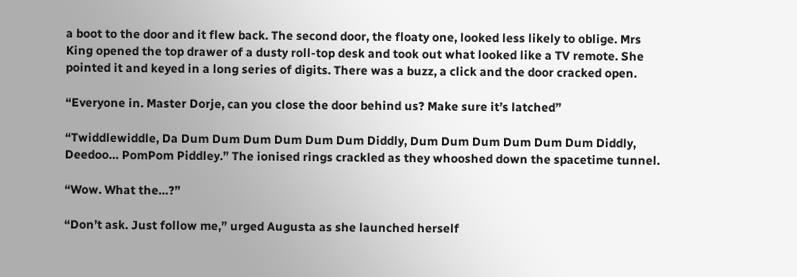a boot to the door and it flew back. The second door, the floaty one, looked less likely to oblige. Mrs King opened the top drawer of a dusty roll-top desk and took out what looked like a TV remote. She pointed it and keyed in a long series of digits. There was a buzz, a click and the door cracked open.

“Everyone in. Master Dorje, can you close the door behind us? Make sure it’s latched”

“Twiddlewiddle, Da Dum Dum Dum Dum Dum Dum Diddly, Dum Dum Dum Dum Dum Dum Diddly, Deedoo… PomPom Piddley.” The ionised rings crackled as they whooshed down the spacetime tunnel.

“Wow. What the…?”

“Don’t ask. Just follow me,” urged Augusta as she launched herself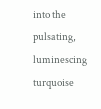into the pulsating, luminescing turquoise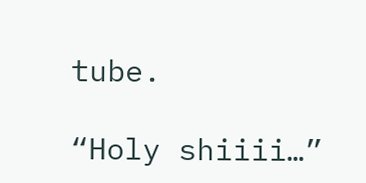tube.

“Holy shiiii…”